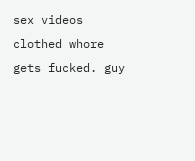sex videos
clothed whore gets fucked. guy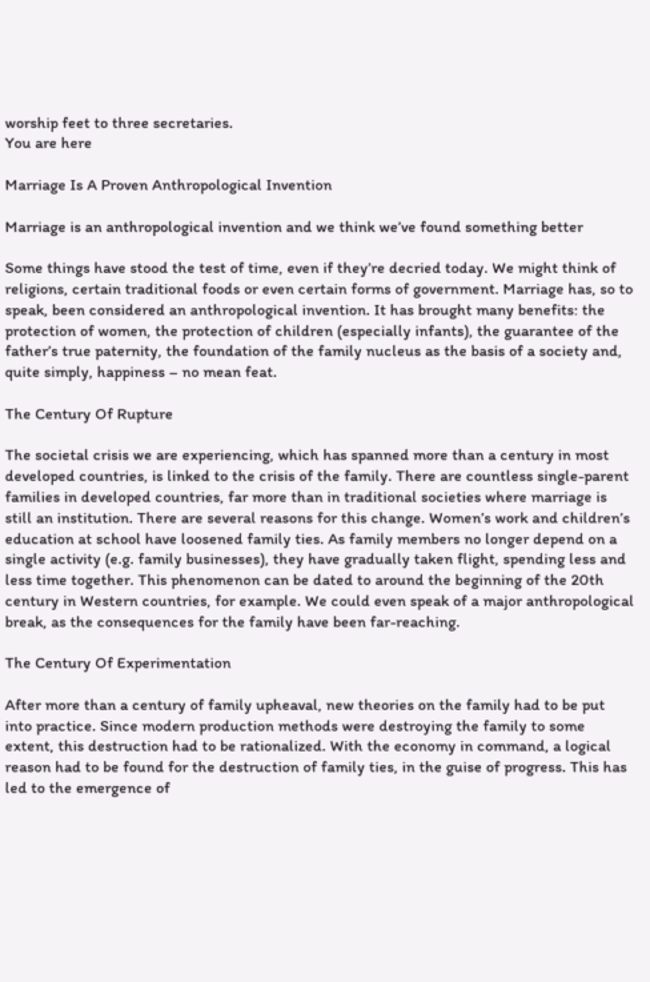worship feet to three secretaries.
You are here

Marriage Is A Proven Anthropological Invention

Marriage is an anthropological invention and we think we’ve found something better

Some things have stood the test of time, even if they’re decried today. We might think of religions, certain traditional foods or even certain forms of government. Marriage has, so to speak, been considered an anthropological invention. It has brought many benefits: the protection of women, the protection of children (especially infants), the guarantee of the father’s true paternity, the foundation of the family nucleus as the basis of a society and, quite simply, happiness – no mean feat.

The Century Of Rupture

The societal crisis we are experiencing, which has spanned more than a century in most developed countries, is linked to the crisis of the family. There are countless single-parent families in developed countries, far more than in traditional societies where marriage is still an institution. There are several reasons for this change. Women’s work and children’s education at school have loosened family ties. As family members no longer depend on a single activity (e.g. family businesses), they have gradually taken flight, spending less and less time together. This phenomenon can be dated to around the beginning of the 20th century in Western countries, for example. We could even speak of a major anthropological break, as the consequences for the family have been far-reaching.

The Century Of Experimentation

After more than a century of family upheaval, new theories on the family had to be put into practice. Since modern production methods were destroying the family to some extent, this destruction had to be rationalized. With the economy in command, a logical reason had to be found for the destruction of family ties, in the guise of progress. This has led to the emergence of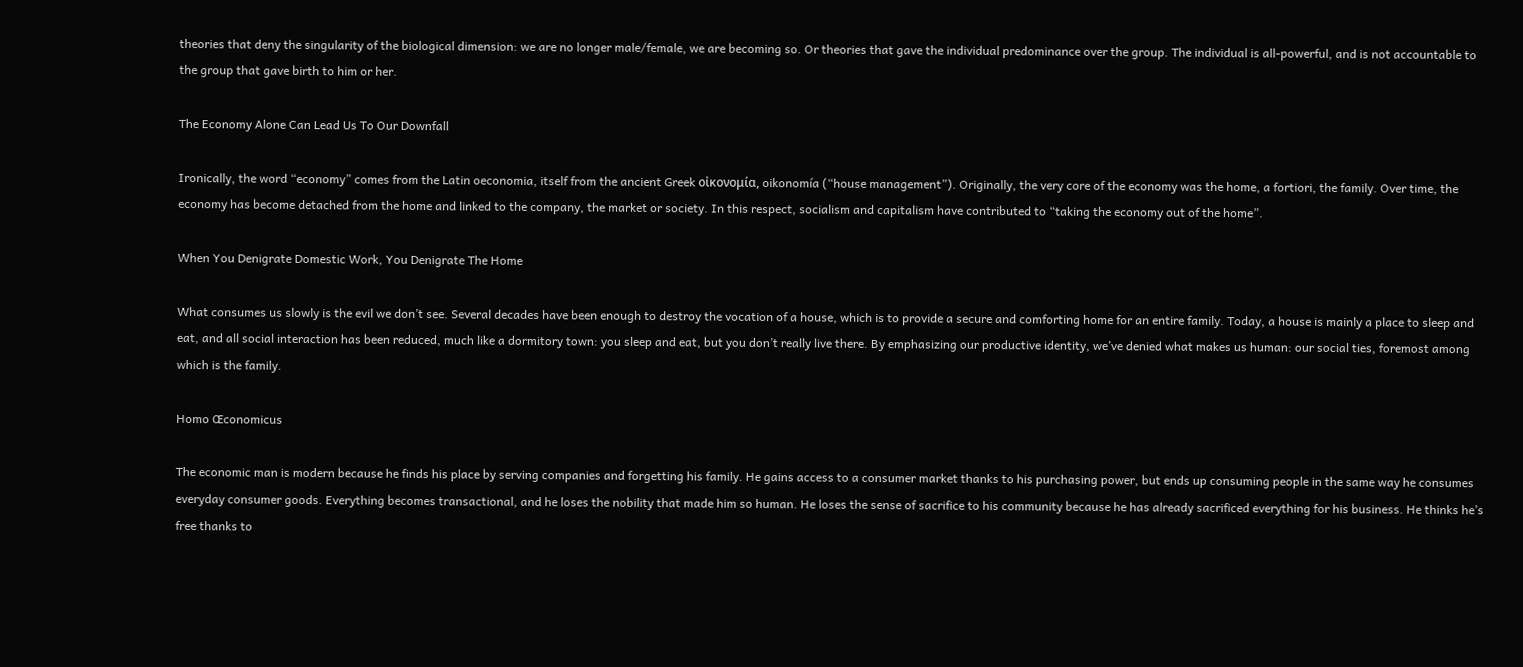theories that deny the singularity of the biological dimension: we are no longer male/female, we are becoming so. Or theories that gave the individual predominance over the group. The individual is all-powerful, and is not accountable to the group that gave birth to him or her.

The Economy Alone Can Lead Us To Our Downfall

Ironically, the word “economy” comes from the Latin oeconomia, itself from the ancient Greek οἰκονομία, oikonomía (“house management”). Originally, the very core of the economy was the home, a fortiori, the family. Over time, the economy has become detached from the home and linked to the company, the market or society. In this respect, socialism and capitalism have contributed to “taking the economy out of the home”.

When You Denigrate Domestic Work, You Denigrate The Home

What consumes us slowly is the evil we don’t see. Several decades have been enough to destroy the vocation of a house, which is to provide a secure and comforting home for an entire family. Today, a house is mainly a place to sleep and eat, and all social interaction has been reduced, much like a dormitory town: you sleep and eat, but you don’t really live there. By emphasizing our productive identity, we’ve denied what makes us human: our social ties, foremost among which is the family.

Homo Œconomicus

The economic man is modern because he finds his place by serving companies and forgetting his family. He gains access to a consumer market thanks to his purchasing power, but ends up consuming people in the same way he consumes everyday consumer goods. Everything becomes transactional, and he loses the nobility that made him so human. He loses the sense of sacrifice to his community because he has already sacrificed everything for his business. He thinks he’s free thanks to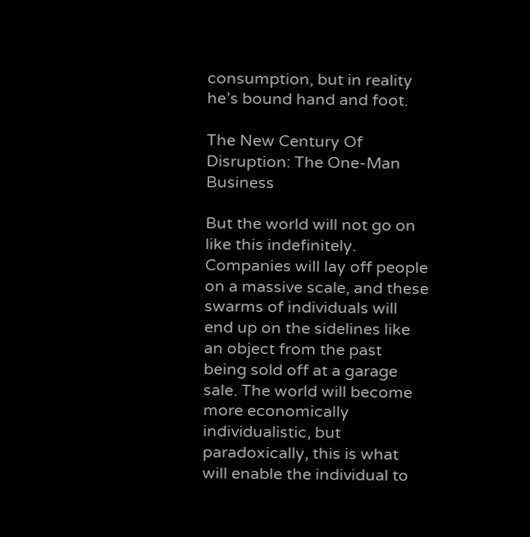consumption, but in reality he’s bound hand and foot.

The New Century Of Disruption: The One-Man Business

But the world will not go on like this indefinitely. Companies will lay off people on a massive scale, and these swarms of individuals will end up on the sidelines like an object from the past being sold off at a garage sale. The world will become more economically individualistic, but paradoxically, this is what will enable the individual to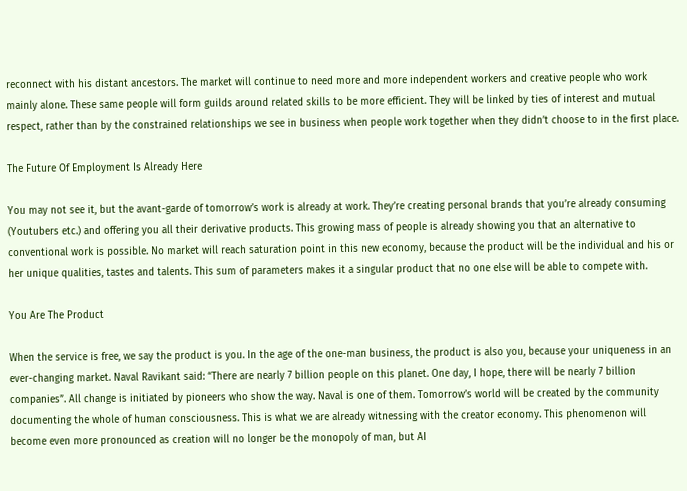reconnect with his distant ancestors. The market will continue to need more and more independent workers and creative people who work mainly alone. These same people will form guilds around related skills to be more efficient. They will be linked by ties of interest and mutual respect, rather than by the constrained relationships we see in business when people work together when they didn’t choose to in the first place.

The Future Of Employment Is Already Here

You may not see it, but the avant-garde of tomorrow’s work is already at work. They’re creating personal brands that you’re already consuming (Youtubers etc.) and offering you all their derivative products. This growing mass of people is already showing you that an alternative to conventional work is possible. No market will reach saturation point in this new economy, because the product will be the individual and his or her unique qualities, tastes and talents. This sum of parameters makes it a singular product that no one else will be able to compete with.

You Are The Product

When the service is free, we say the product is you. In the age of the one-man business, the product is also you, because your uniqueness in an ever-changing market. Naval Ravikant said: “There are nearly 7 billion people on this planet. One day, I hope, there will be nearly 7 billion companies”. All change is initiated by pioneers who show the way. Naval is one of them. Tomorrow’s world will be created by the community documenting the whole of human consciousness. This is what we are already witnessing with the creator economy. This phenomenon will become even more pronounced as creation will no longer be the monopoly of man, but AI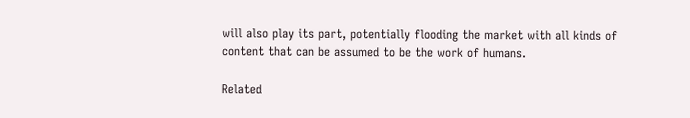will also play its part, potentially flooding the market with all kinds of content that can be assumed to be the work of humans.

Related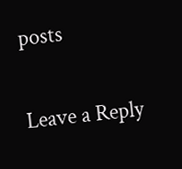posts

Leave a Reply